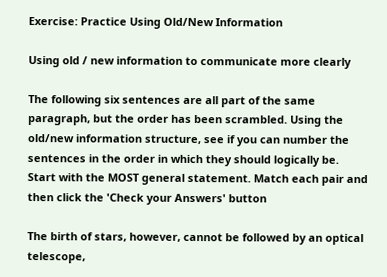Exercise: Practice Using Old/New Information

Using old / new information to communicate more clearly

The following six sentences are all part of the same paragraph, but the order has been scrambled. Using the old/new information structure, see if you can number the sentences in the order in which they should logically be. Start with the MOST general statement. Match each pair and then click the 'Check your Answers' button

The birth of stars, however, cannot be followed by an optical telescope,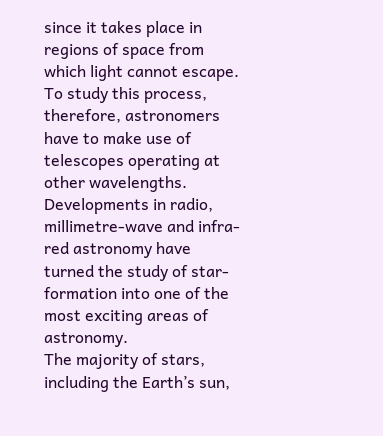since it takes place in regions of space from which light cannot escape.
To study this process, therefore, astronomers have to make use of telescopes operating at other wavelengths.
Developments in radio, millimetre-wave and infra-red astronomy have turned the study of star-formation into one of the most exciting areas of astronomy.
The majority of stars, including the Earth’s sun,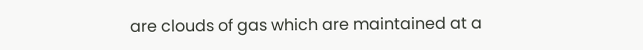are clouds of gas which are maintained at a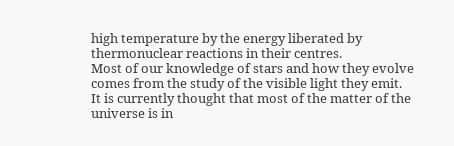high temperature by the energy liberated by thermonuclear reactions in their centres.
Most of our knowledge of stars and how they evolve comes from the study of the visible light they emit.
It is currently thought that most of the matter of the universe is in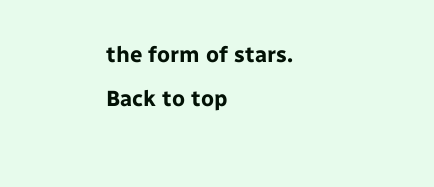the form of stars.
Back to top